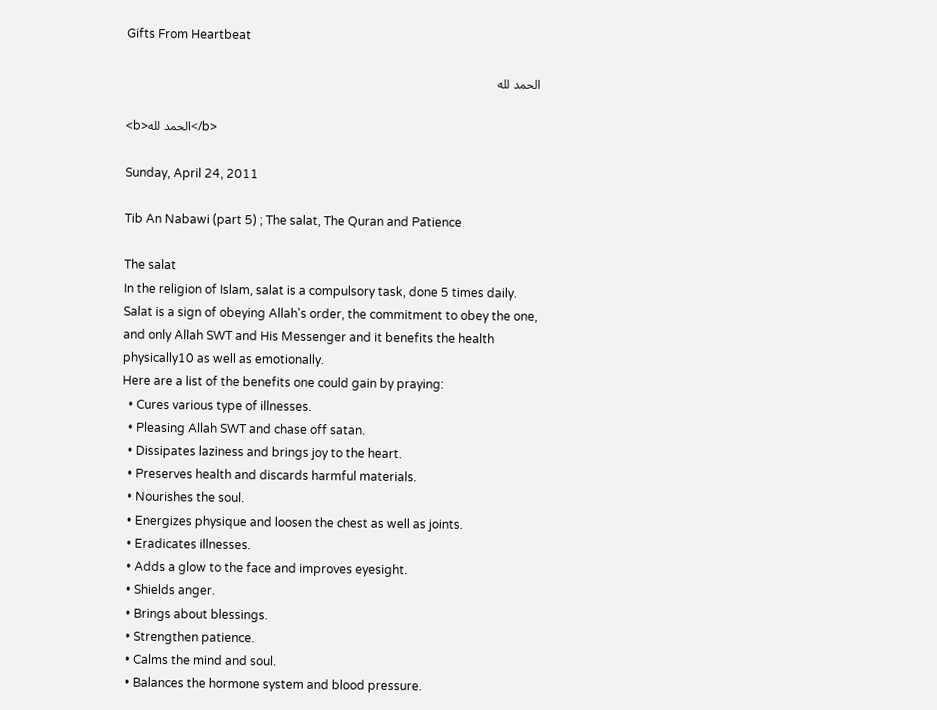Gifts From Heartbeat

الحمد لله

<b>الحمد لله</b>

Sunday, April 24, 2011

Tib An Nabawi (part 5) ; The salat, The Quran and Patience

The salat
In the religion of Islam, salat is a compulsory task, done 5 times daily. Salat is a sign of obeying Allah's order, the commitment to obey the one, and only Allah SWT and His Messenger and it benefits the health physically10 as well as emotionally.
Here are a list of the benefits one could gain by praying:
  • Cures various type of illnesses.
  • Pleasing Allah SWT and chase off satan.
  • Dissipates laziness and brings joy to the heart.
  • Preserves health and discards harmful materials.
  • Nourishes the soul.
  • Energizes physique and loosen the chest as well as joints.
  • Eradicates illnesses.
  • Adds a glow to the face and improves eyesight.
  • Shields anger.
  • Brings about blessings.
  • Strengthen patience.
  • Calms the mind and soul.
  • Balances the hormone system and blood pressure.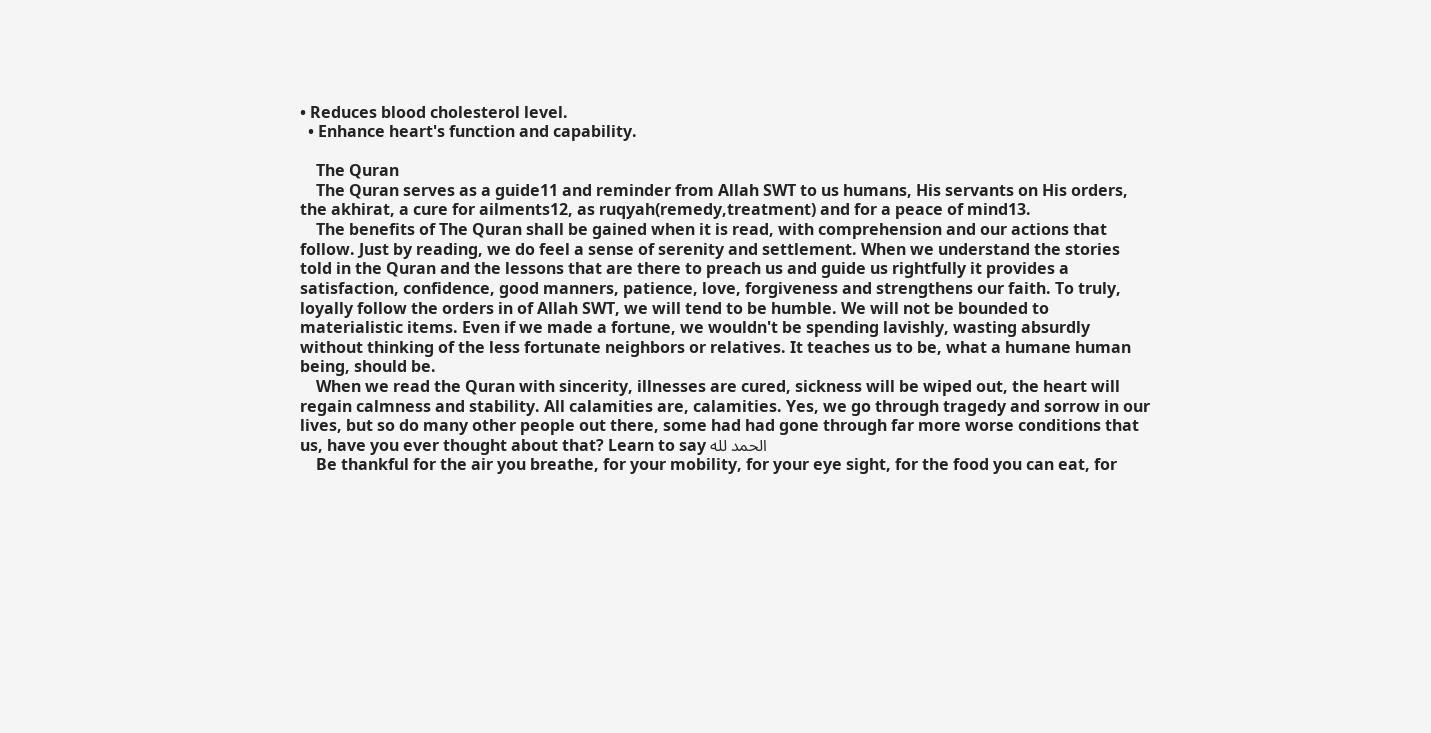• Reduces blood cholesterol level.
  • Enhance heart's function and capability.

    The Quran
    The Quran serves as a guide11 and reminder from Allah SWT to us humans, His servants on His orders, the akhirat, a cure for ailments12, as ruqyah(remedy,treatment) and for a peace of mind13.
    The benefits of The Quran shall be gained when it is read, with comprehension and our actions that follow. Just by reading, we do feel a sense of serenity and settlement. When we understand the stories told in the Quran and the lessons that are there to preach us and guide us rightfully it provides a satisfaction, confidence, good manners, patience, love, forgiveness and strengthens our faith. To truly, loyally follow the orders in of Allah SWT, we will tend to be humble. We will not be bounded to materialistic items. Even if we made a fortune, we wouldn't be spending lavishly, wasting absurdly without thinking of the less fortunate neighbors or relatives. It teaches us to be, what a humane human being, should be.
    When we read the Quran with sincerity, illnesses are cured, sickness will be wiped out, the heart will regain calmness and stability. All calamities are, calamities. Yes, we go through tragedy and sorrow in our lives, but so do many other people out there, some had had gone through far more worse conditions that us, have you ever thought about that? Learn to say الحمد لله
    Be thankful for the air you breathe, for your mobility, for your eye sight, for the food you can eat, for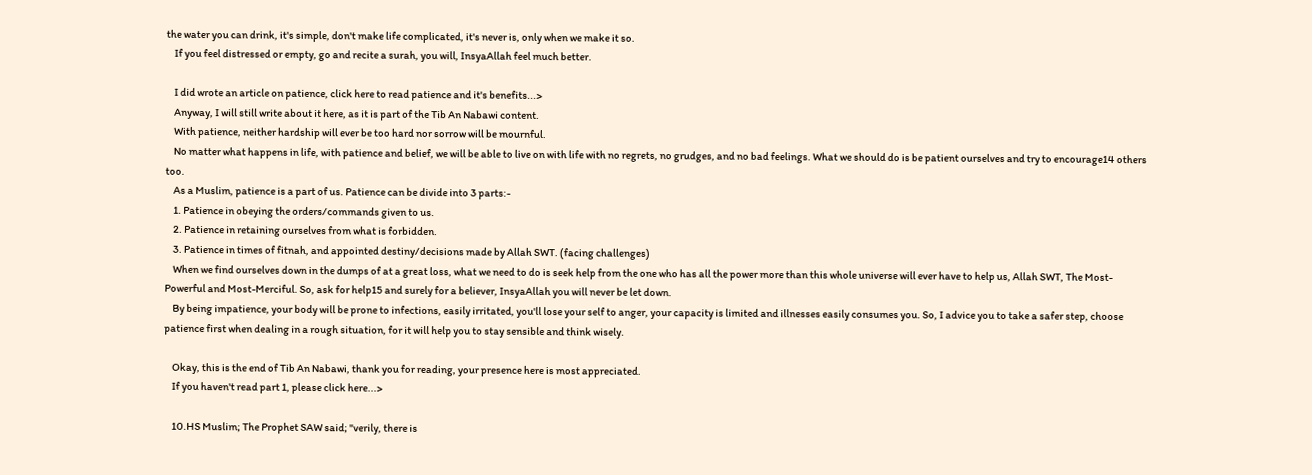the water you can drink, it's simple, don't make life complicated, it's never is, only when we make it so.
    If you feel distressed or empty, go and recite a surah, you will, InsyaAllah feel much better.

    I did wrote an article on patience, click here to read patience and it's benefits...>
    Anyway, I will still write about it here, as it is part of the Tib An Nabawi content.
    With patience, neither hardship will ever be too hard nor sorrow will be mournful.
    No matter what happens in life, with patience and belief, we will be able to live on with life with no regrets, no grudges, and no bad feelings. What we should do is be patient ourselves and try to encourage14 others too.
    As a Muslim, patience is a part of us. Patience can be divide into 3 parts:-
    1. Patience in obeying the orders/commands given to us.
    2. Patience in retaining ourselves from what is forbidden.
    3. Patience in times of fitnah, and appointed destiny/decisions made by Allah SWT. (facing challenges)
    When we find ourselves down in the dumps of at a great loss, what we need to do is seek help from the one who has all the power more than this whole universe will ever have to help us, Allah SWT, The Most-Powerful and Most-Merciful. So, ask for help15 and surely for a believer, InsyaAllah you will never be let down.
    By being impatience, your body will be prone to infections, easily irritated, you'll lose your self to anger, your capacity is limited and illnesses easily consumes you. So, I advice you to take a safer step, choose patience first when dealing in a rough situation, for it will help you to stay sensible and think wisely.

    Okay, this is the end of Tib An Nabawi, thank you for reading, your presence here is most appreciated.
    If you haven't read part 1, please click here...>

    10.HS Muslim; The Prophet SAW said; "verily, there is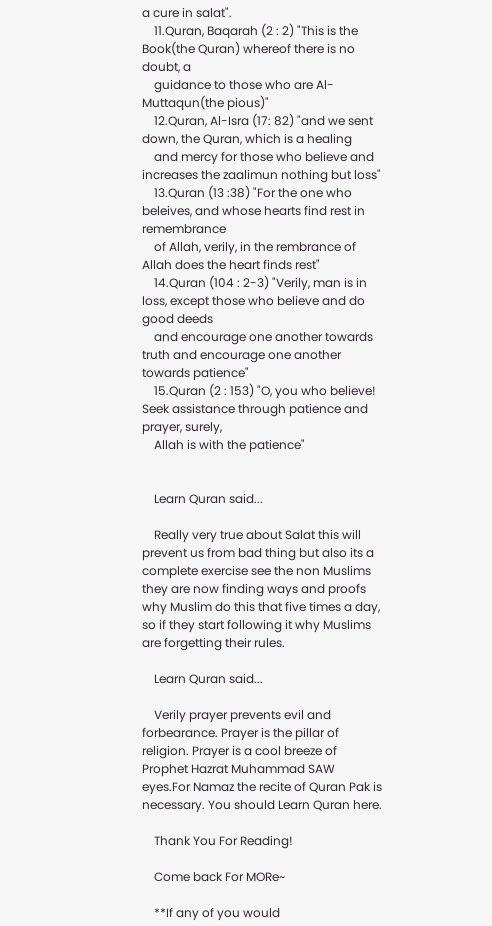a cure in salat".
    11.Quran, Baqarah (2 : 2) "This is the Book(the Quran) whereof there is no doubt, a
    guidance to those who are Al-Muttaqun(the pious)"
    12.Quran, Al-Isra (17: 82) "and we sent down, the Quran, which is a healing
    and mercy for those who believe and increases the zaalimun nothing but loss"
    13.Quran (13 :38) "For the one who beleives, and whose hearts find rest in remembrance
    of Allah, verily, in the rembrance of Allah does the heart finds rest"
    14.Quran (104 : 2-3) "Verily, man is in loss, except those who believe and do good deeds
    and encourage one another towards truth and encourage one another towards patience"
    15.Quran (2 : 153) "O, you who believe! Seek assistance through patience and prayer, surely,
    Allah is with the patience"


    Learn Quran said...

    Really very true about Salat this will prevent us from bad thing but also its a complete exercise see the non Muslims they are now finding ways and proofs why Muslim do this that five times a day, so if they start following it why Muslims are forgetting their rules.

    Learn Quran said...

    Verily prayer prevents evil and forbearance. Prayer is the pillar of religion. Prayer is a cool breeze of Prophet Hazrat Muhammad SAW eyes.For Namaz the recite of Quran Pak is necessary. You should Learn Quran here.

    Thank You For Reading!

    Come back For MORe~

    **If any of you would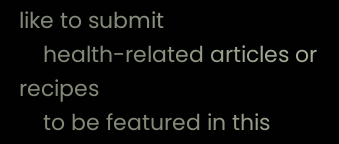like to submit
    health-related articles or recipes
    to be featured in this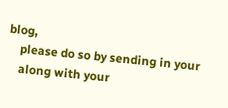blog,
    please do so by sending in your
    along with your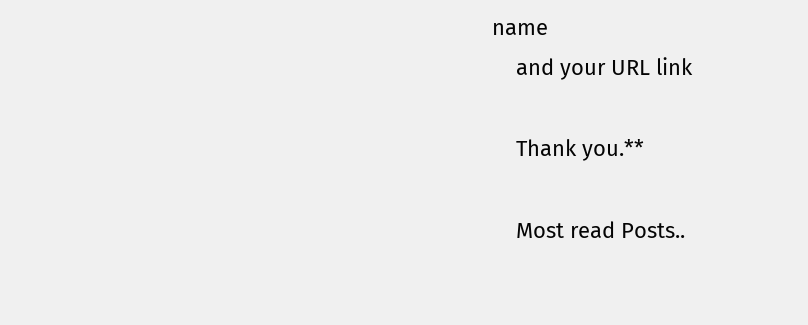name
    and your URL link

    Thank you.**

    Most read Posts..